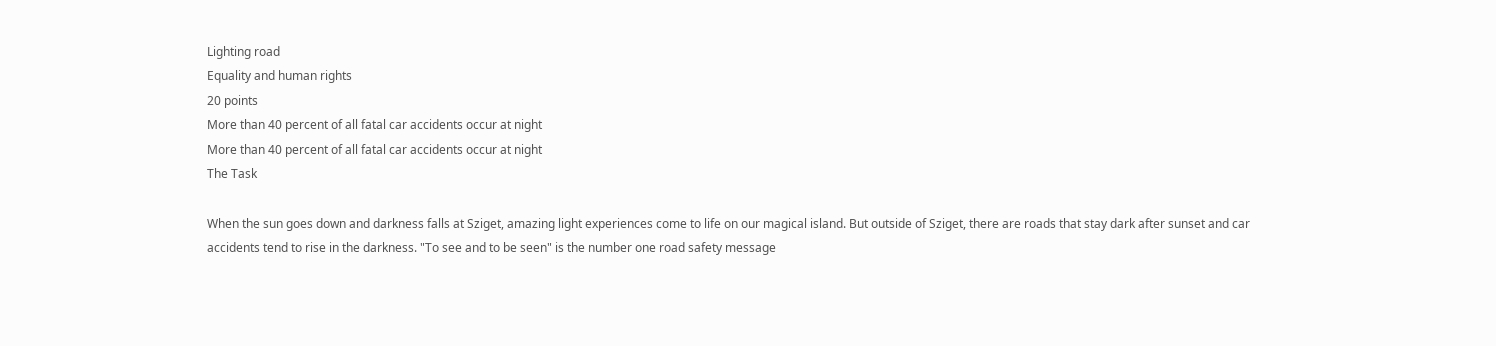Lighting road
Equality and human rights
20 points
More than 40 percent of all fatal car accidents occur at night
More than 40 percent of all fatal car accidents occur at night
The Task

When the sun goes down and darkness falls at Sziget, amazing light experiences come to life on our magical island. But outside of Sziget, there are roads that stay dark after sunset and car accidents tend to rise in the darkness. "To see and to be seen" is the number one road safety message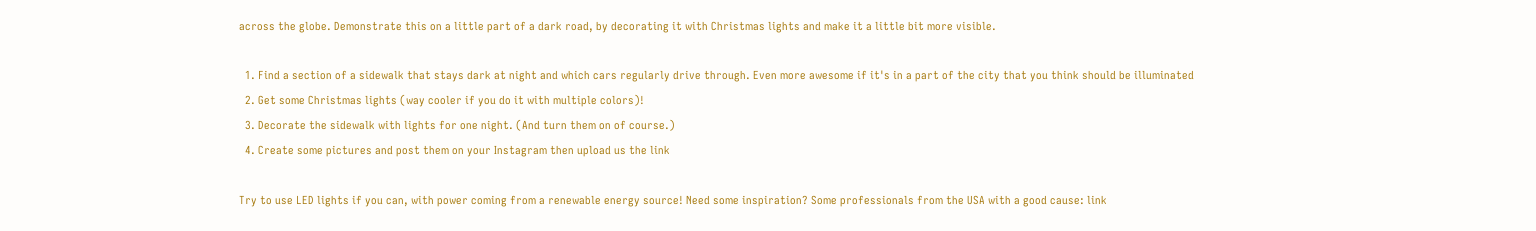across the globe. Demonstrate this on a little part of a dark road, by decorating it with Christmas lights and make it a little bit more visible.

  1. Find a section of a sidewalk that stays dark at night and which cars regularly drive through. Even more awesome if it's in a part of the city that you think should be illuminated
  2. Get some Christmas lights (way cooler if you do it with multiple colors)!
  3. Decorate the sidewalk with lights for one night. (And turn them on of course.)
  4. Create some pictures and post them on your Instagram then upload us the link

Try to use LED lights if you can, with power coming from a renewable energy source! Need some inspiration? Some professionals from the USA with a good cause: link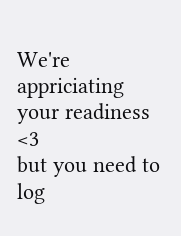We're appriciating your readiness <3
but you need to log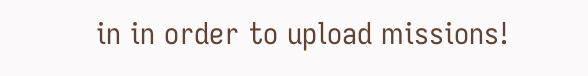in in order to upload missions!